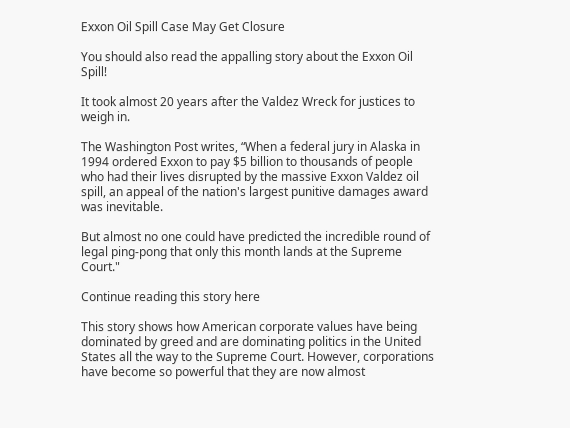Exxon Oil Spill Case May Get Closure

You should also read the appalling story about the Exxon Oil Spill!

It took almost 20 years after the Valdez Wreck for justices to weigh in.

The Washington Post writes, “When a federal jury in Alaska in 1994 ordered Exxon to pay $5 billion to thousands of people who had their lives disrupted by the massive Exxon Valdez oil spill, an appeal of the nation's largest punitive damages award was inevitable.

But almost no one could have predicted the incredible round of legal ping-pong that only this month lands at the Supreme Court."

Continue reading this story here

This story shows how American corporate values have being dominated by greed and are dominating politics in the United States all the way to the Supreme Court. However, corporations have become so powerful that they are now almost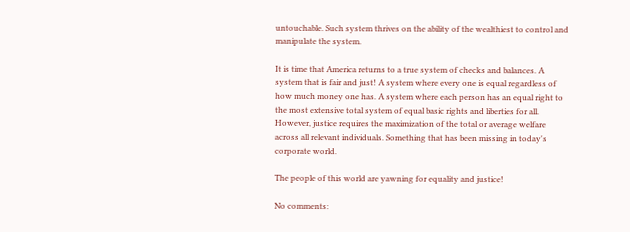untouchable. Such system thrives on the ability of the wealthiest to control and manipulate the system.

It is time that America returns to a true system of checks and balances. A system that is fair and just! A system where every one is equal regardless of how much money one has. A system where each person has an equal right to the most extensive total system of equal basic rights and liberties for all. However, justice requires the maximization of the total or average welfare across all relevant individuals. Something that has been missing in today's corporate world.

The people of this world are yawning for equality and justice!

No comments: